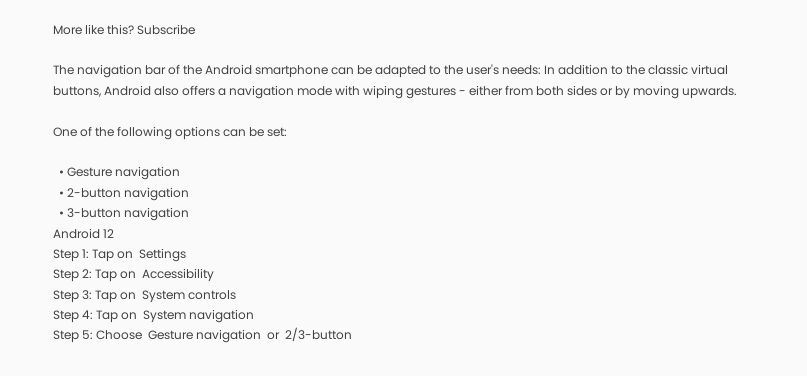More like this? Subscribe

The navigation bar of the Android smartphone can be adapted to the user's needs: In addition to the classic virtual buttons, Android also offers a navigation mode with wiping gestures - either from both sides or by moving upwards.

One of the following options can be set:

  • Gesture navigation
  • 2-button navigation
  • 3-button navigation
Android 12
Step 1: Tap on  Settings
Step 2: Tap on  Accessibility
Step 3: Tap on  System controls
Step 4: Tap on  System navigation
Step 5: Choose  Gesture navigation  or  2/3-button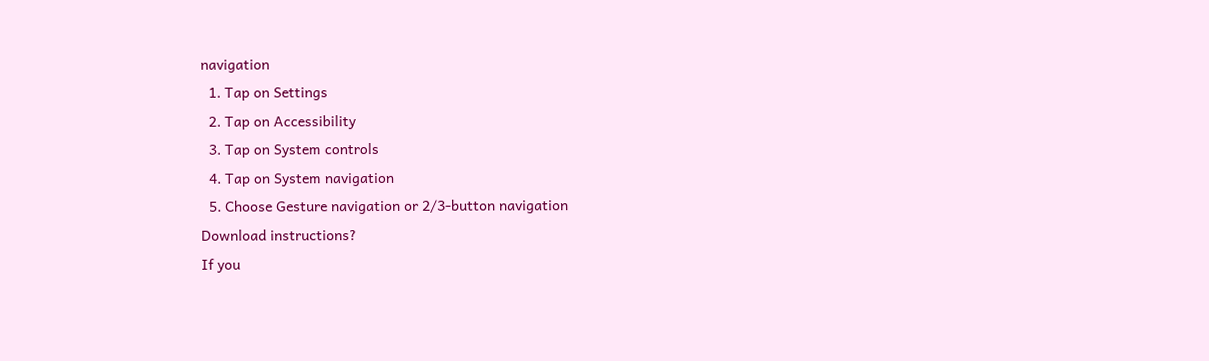navigation
  1. Tap on Settings
  2. Tap on Accessibility
  3. Tap on System controls
  4. Tap on System navigation
  5. Choose Gesture navigation or 2/3-button navigation
Download instructions?
If you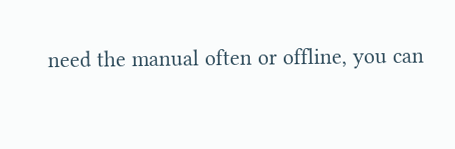need the manual often or offline, you can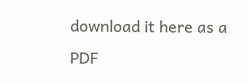download it here as a PDF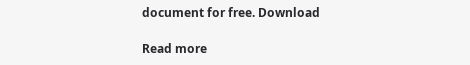document for free. Download

Read more